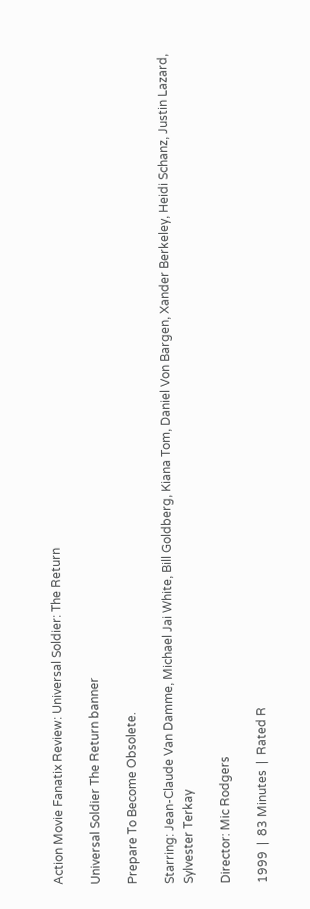Action Movie Fanatix Review: Universal Soldier: The Return

Universal Soldier The Return banner

Prepare To Become Obsolete.

Starring: Jean-Claude Van Damme, Michael Jai White, Bill Goldberg, Kiana Tom, Daniel Von Bargen, Xander Berkeley, Heidi Schanz, Justin Lazard, Sylvester Terkay

Director: Mic Rodgers

1999  |  83 Minutes  |  Rated R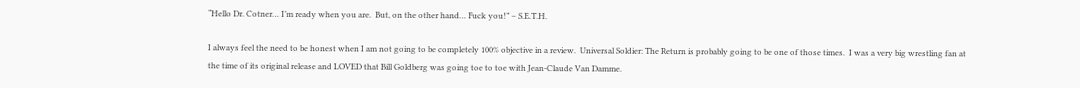“Hello Dr. Cotner… I’m ready when you are.  But, on the other hand… Fuck you!” – S.E.T.H.

I always feel the need to be honest when I am not going to be completely 100% objective in a review.  Universal Soldier: The Return is probably going to be one of those times.  I was a very big wrestling fan at the time of its original release and LOVED that Bill Goldberg was going toe to toe with Jean-Claude Van Damme.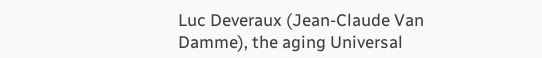Luc Deveraux (Jean-Claude Van Damme), the aging Universal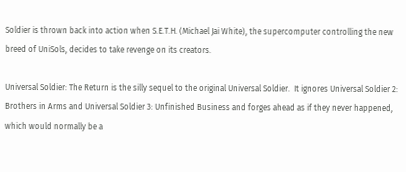Soldier is thrown back into action when S.E.T.H. (Michael Jai White), the supercomputer controlling the new breed of UniSols, decides to take revenge on its creators.

Universal Soldier: The Return is the silly sequel to the original Universal Soldier.  It ignores Universal Soldier 2: Brothers in Arms and Universal Soldier 3: Unfinished Business and forges ahead as if they never happened, which would normally be a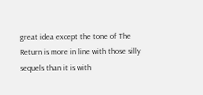great idea except the tone of The Return is more in line with those silly sequels than it is with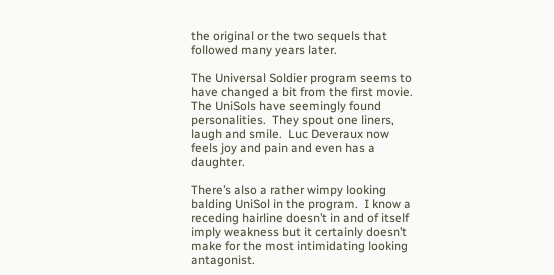the original or the two sequels that followed many years later.

The Universal Soldier program seems to have changed a bit from the first movie.  The UniSols have seemingly found personalities.  They spout one liners, laugh and smile.  Luc Deveraux now feels joy and pain and even has a daughter.

There’s also a rather wimpy looking balding UniSol in the program.  I know a receding hairline doesn’t in and of itself imply weakness but it certainly doesn’t make for the most intimidating looking antagonist.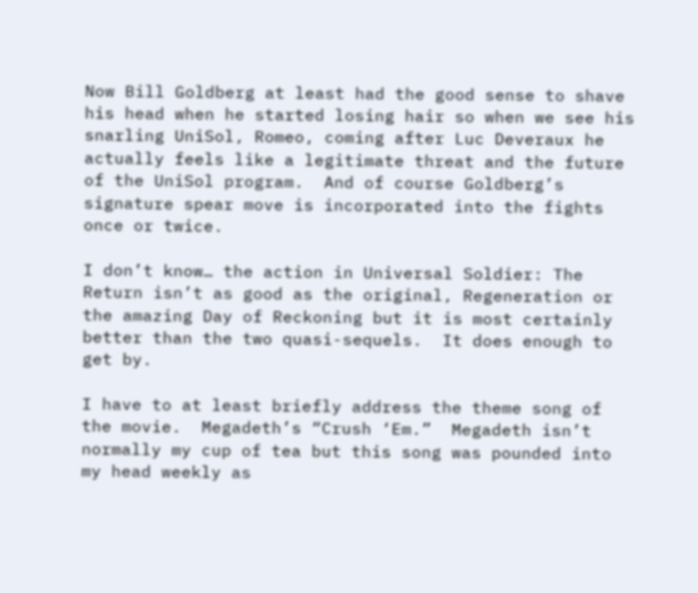Now Bill Goldberg at least had the good sense to shave his head when he started losing hair so when we see his snarling UniSol, Romeo, coming after Luc Deveraux he actually feels like a legitimate threat and the future of the UniSol program.  And of course Goldberg’s signature spear move is incorporated into the fights once or twice.

I don’t know… the action in Universal Soldier: The Return isn’t as good as the original, Regeneration or the amazing Day of Reckoning but it is most certainly better than the two quasi-sequels.  It does enough to get by.

I have to at least briefly address the theme song of the movie.  Megadeth’s “Crush ‘Em.”  Megadeth isn’t normally my cup of tea but this song was pounded into my head weekly as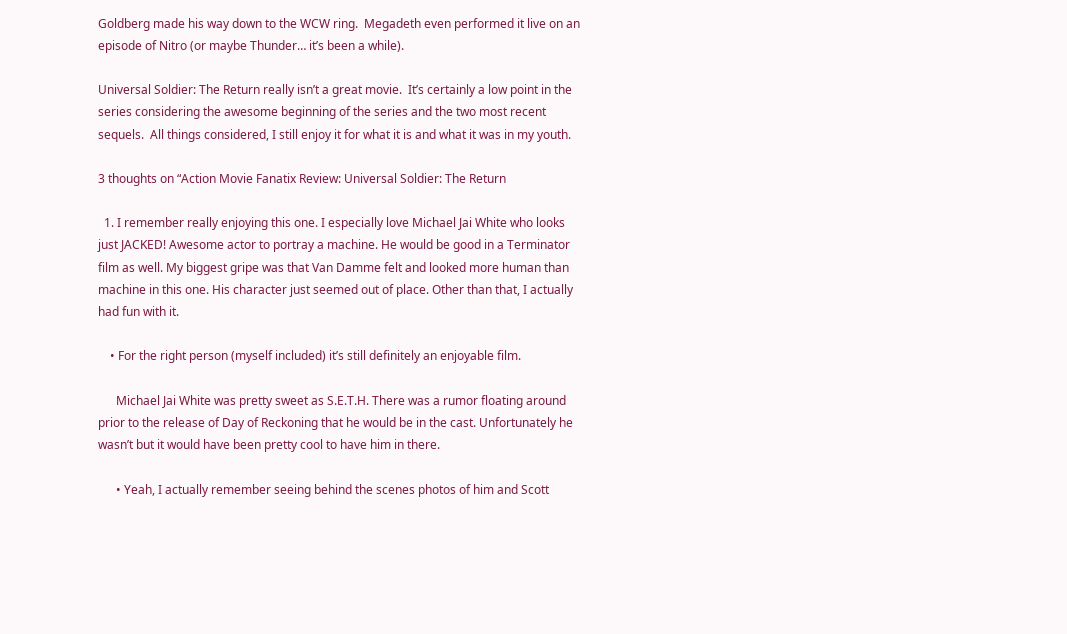Goldberg made his way down to the WCW ring.  Megadeth even performed it live on an episode of Nitro (or maybe Thunder… it’s been a while).

Universal Soldier: The Return really isn’t a great movie.  It’s certainly a low point in the series considering the awesome beginning of the series and the two most recent sequels.  All things considered, I still enjoy it for what it is and what it was in my youth.

3 thoughts on “Action Movie Fanatix Review: Universal Soldier: The Return

  1. I remember really enjoying this one. I especially love Michael Jai White who looks just JACKED! Awesome actor to portray a machine. He would be good in a Terminator film as well. My biggest gripe was that Van Damme felt and looked more human than machine in this one. His character just seemed out of place. Other than that, I actually had fun with it.

    • For the right person (myself included) it’s still definitely an enjoyable film.

      Michael Jai White was pretty sweet as S.E.T.H. There was a rumor floating around prior to the release of Day of Reckoning that he would be in the cast. Unfortunately he wasn’t but it would have been pretty cool to have him in there.

      • Yeah, I actually remember seeing behind the scenes photos of him and Scott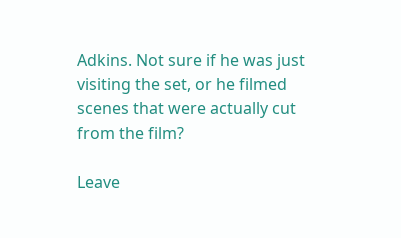Adkins. Not sure if he was just visiting the set, or he filmed scenes that were actually cut from the film?

Leave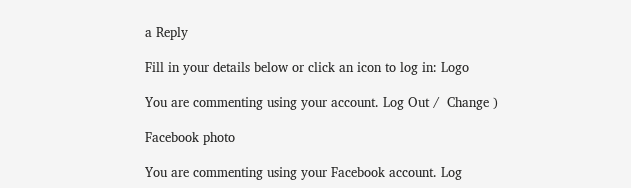a Reply

Fill in your details below or click an icon to log in: Logo

You are commenting using your account. Log Out /  Change )

Facebook photo

You are commenting using your Facebook account. Log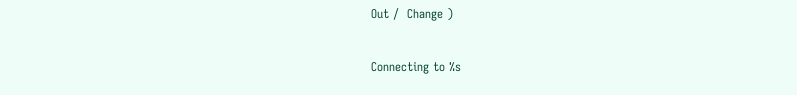Out /  Change )

Connecting to %s